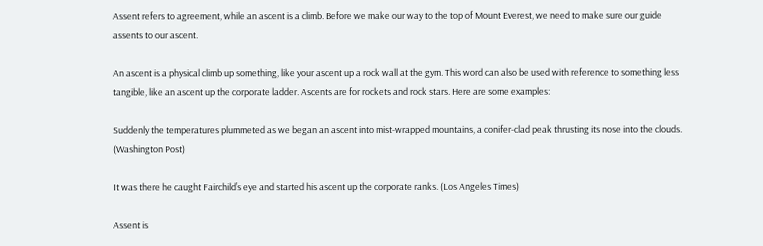Assent refers to agreement, while an ascent is a climb. Before we make our way to the top of Mount Everest, we need to make sure our guide assents to our ascent.

An ascent is a physical climb up something, like your ascent up a rock wall at the gym. This word can also be used with reference to something less tangible, like an ascent up the corporate ladder. Ascents are for rockets and rock stars. Here are some examples:

Suddenly the temperatures plummeted as we began an ascent into mist-wrapped mountains, a conifer-clad peak thrusting its nose into the clouds. (Washington Post)

It was there he caught Fairchild’s eye and started his ascent up the corporate ranks. (Los Angeles Times)

Assent is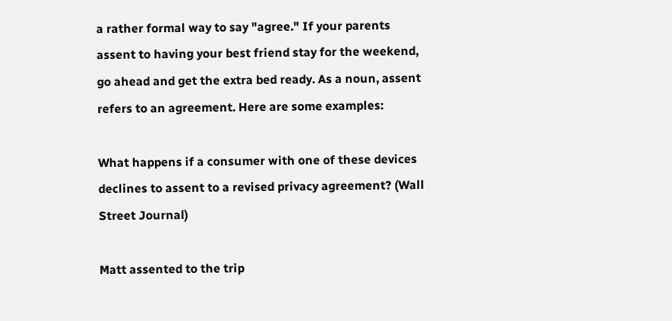a rather formal way to say "agree." If your parents assent to having your best friend stay for the weekend, go ahead and get the extra bed ready. As a noun, assent refers to an agreement. Here are some examples:

What happens if a consumer with one of these devices declines to assent to a revised privacy agreement? (Wall Street Journal)

Matt assented to the trip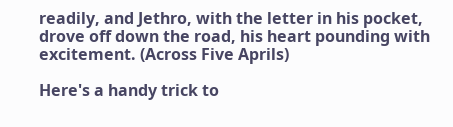readily, and Jethro, with the letter in his pocket, drove off down the road, his heart pounding with excitement. (Across Five Aprils)

Here's a handy trick to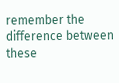remember the difference between these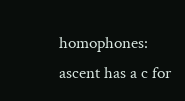homophones: ascent has a c for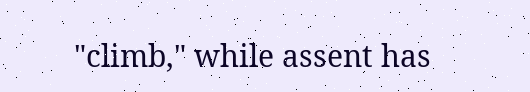"climb," while assent has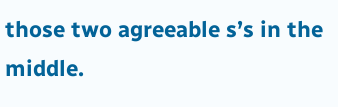those two agreeable s’s in the middle.